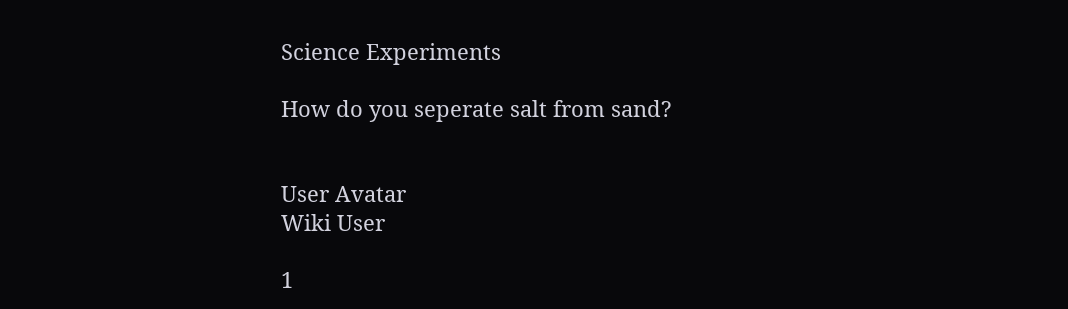Science Experiments

How do you seperate salt from sand?


User Avatar
Wiki User

1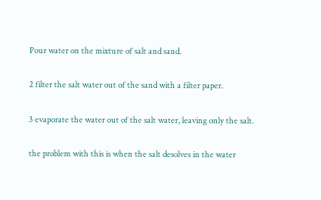Pour water on the mixture of salt and sand.

2 filter the salt water out of the sand with a filter paper.

3 evaporate the water out of the salt water, leaving only the salt.

the problem with this is when the salt desolves in the water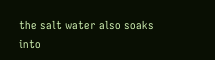the salt water also soaks into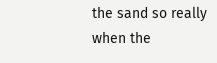the sand so really when the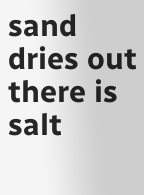sand dries out there is salt